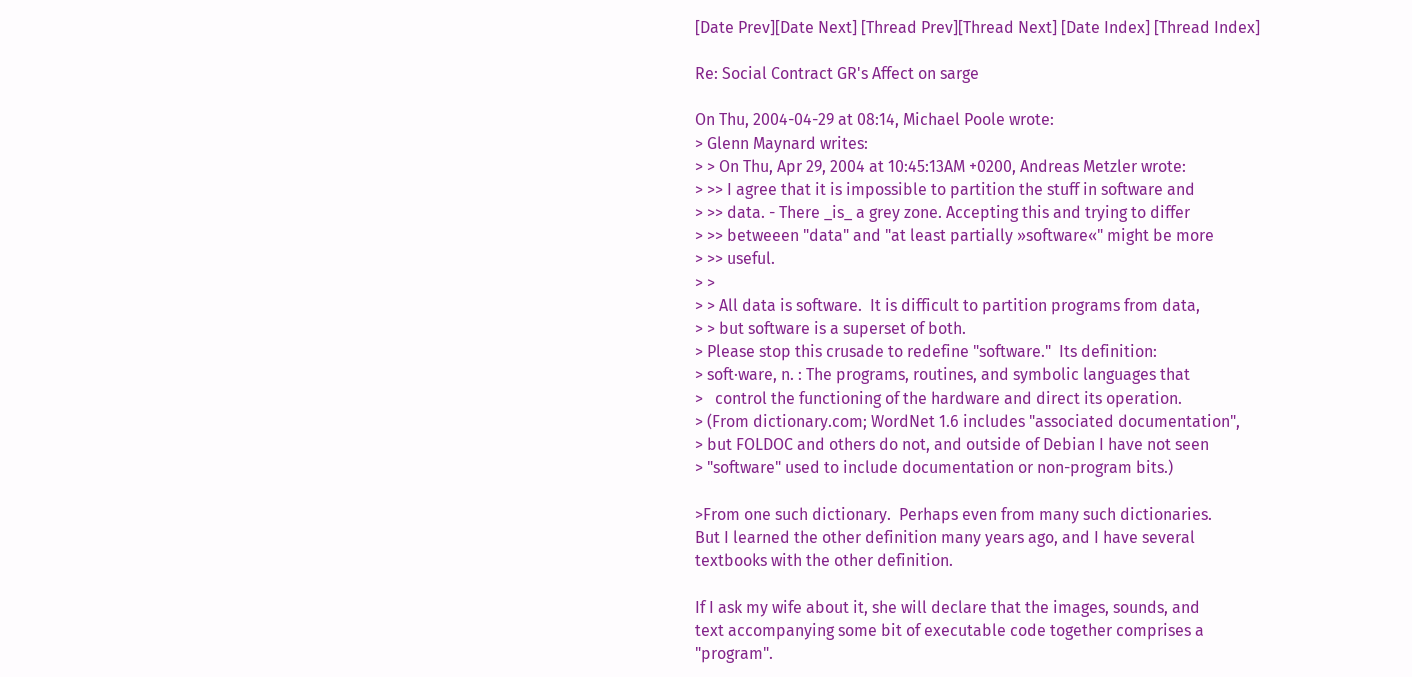[Date Prev][Date Next] [Thread Prev][Thread Next] [Date Index] [Thread Index]

Re: Social Contract GR's Affect on sarge

On Thu, 2004-04-29 at 08:14, Michael Poole wrote:
> Glenn Maynard writes:
> > On Thu, Apr 29, 2004 at 10:45:13AM +0200, Andreas Metzler wrote:
> >> I agree that it is impossible to partition the stuff in software and
> >> data. - There _is_ a grey zone. Accepting this and trying to differ
> >> betweeen "data" and "at least partially »software«" might be more
> >> useful.
> >
> > All data is software.  It is difficult to partition programs from data,
> > but software is a superset of both.
> Please stop this crusade to redefine "software."  Its definition:
> soft·ware, n. : The programs, routines, and symbolic languages that
>   control the functioning of the hardware and direct its operation.
> (From dictionary.com; WordNet 1.6 includes "associated documentation",
> but FOLDOC and others do not, and outside of Debian I have not seen
> "software" used to include documentation or non-program bits.)

>From one such dictionary.  Perhaps even from many such dictionaries.
But I learned the other definition many years ago, and I have several
textbooks with the other definition.

If I ask my wife about it, she will declare that the images, sounds, and
text accompanying some bit of executable code together comprises a
"program".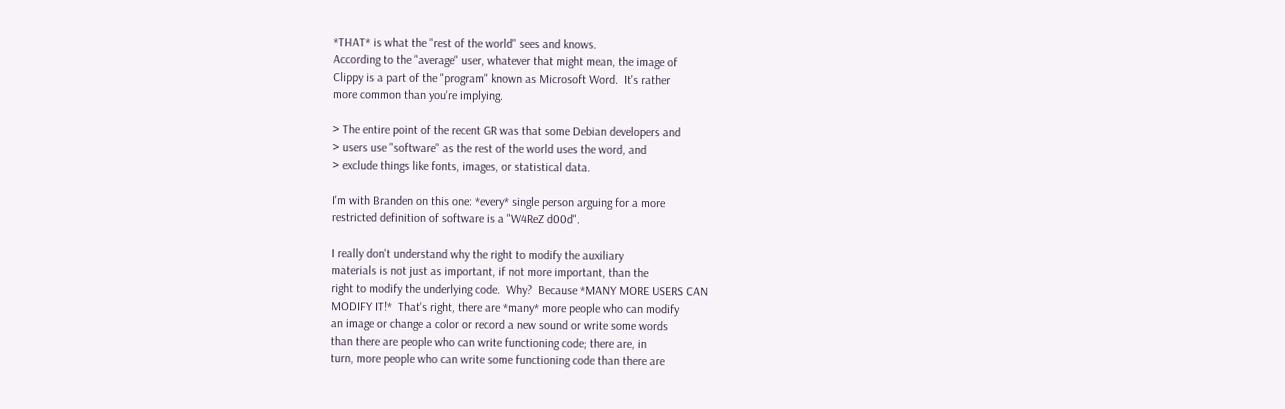*THAT* is what the "rest of the world" sees and knows.
According to the "average" user, whatever that might mean, the image of
Clippy is a part of the "program" known as Microsoft Word.  It's rather
more common than you're implying.

> The entire point of the recent GR was that some Debian developers and
> users use "software" as the rest of the world uses the word, and
> exclude things like fonts, images, or statistical data.

I'm with Branden on this one: *every* single person arguing for a more
restricted definition of software is a "W4ReZ d00d".

I really don't understand why the right to modify the auxiliary
materials is not just as important, if not more important, than the
right to modify the underlying code.  Why?  Because *MANY MORE USERS CAN
MODIFY IT!*  That's right, there are *many* more people who can modify
an image or change a color or record a new sound or write some words
than there are people who can write functioning code; there are, in
turn, more people who can write some functioning code than there are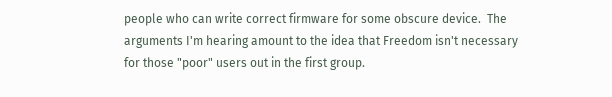people who can write correct firmware for some obscure device.  The
arguments I'm hearing amount to the idea that Freedom isn't necessary
for those "poor" users out in the first group.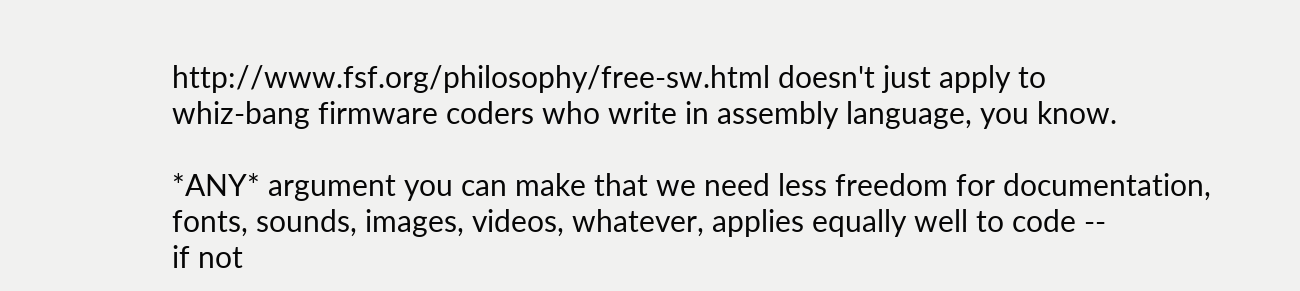http://www.fsf.org/philosophy/free-sw.html doesn't just apply to
whiz-bang firmware coders who write in assembly language, you know.

*ANY* argument you can make that we need less freedom for documentation,
fonts, sounds, images, videos, whatever, applies equally well to code --
if not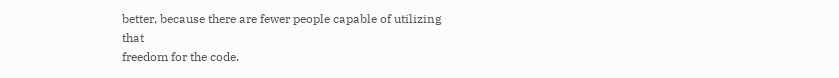better, because there are fewer people capable of utilizing that
freedom for the code.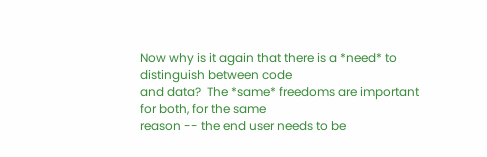Now why is it again that there is a *need* to distinguish between code
and data?  The *same* freedoms are important for both, for the same
reason -- the end user needs to be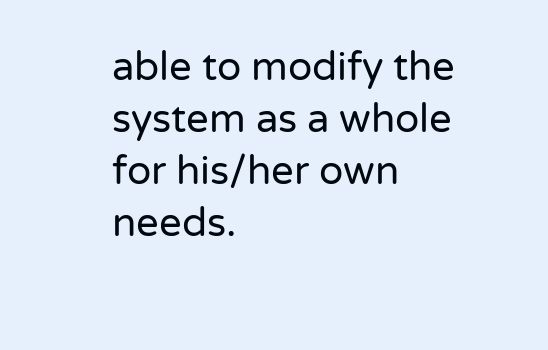able to modify the system as a whole
for his/her own needs.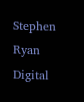Stephen Ryan
Digital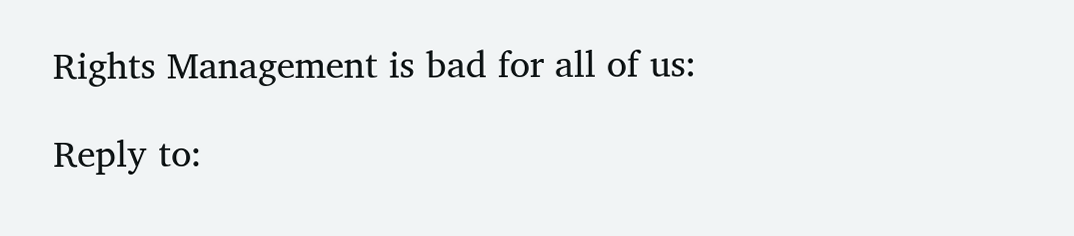Rights Management is bad for all of us:

Reply to: